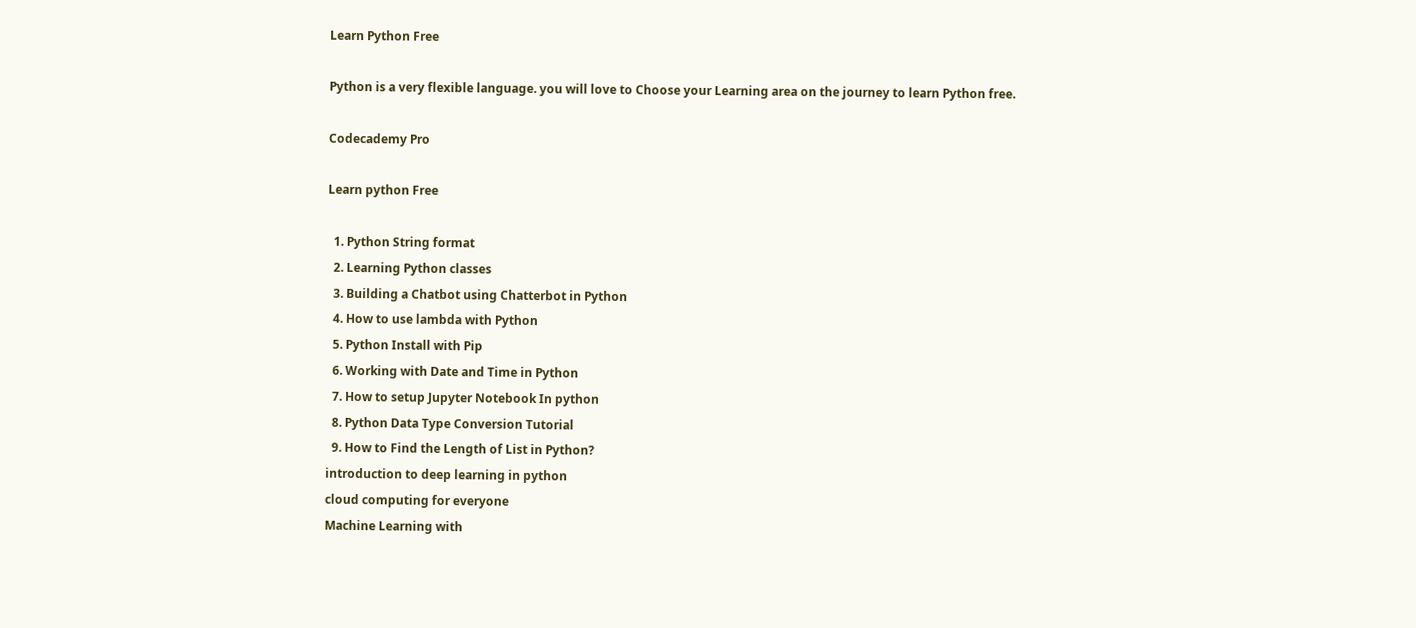Learn Python Free

Python is a very flexible language. you will love to Choose your Learning area on the journey to learn Python free.

Codecademy Pro

Learn python Free

  1. Python String format
  2. Learning Python classes
  3. Building a Chatbot using Chatterbot in Python
  4. How to use lambda with Python
  5. Python Install with Pip
  6. Working with Date and Time in Python
  7. How to setup Jupyter Notebook In python
  8. Python Data Type Conversion Tutorial
  9. How to Find the Length of List in Python?
introduction to deep learning in python
cloud computing for everyone
Machine Learning with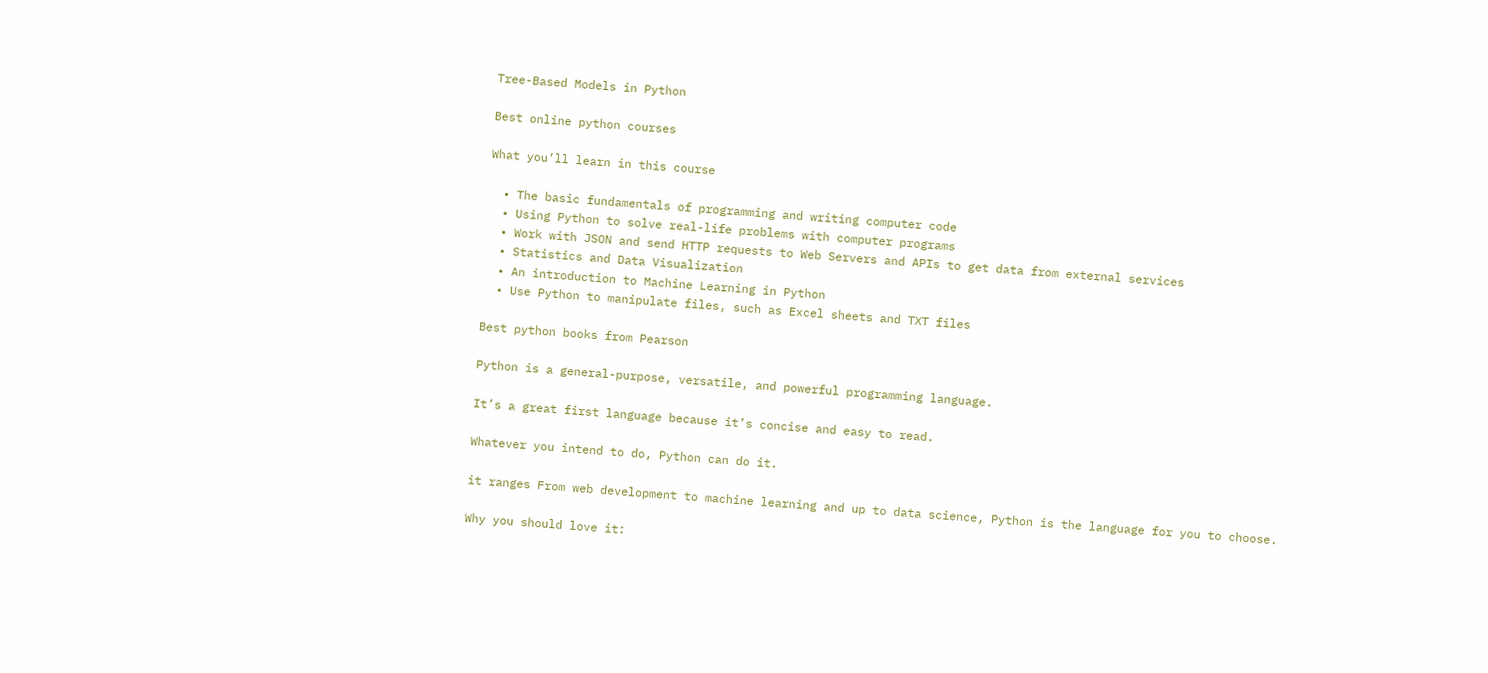Tree-Based Models in Python

Best online python courses

What you’ll learn in this course

  • The basic fundamentals of programming and writing computer code
  • Using Python to solve real-life problems with computer programs
  • Work with JSON and send HTTP requests to Web Servers and APIs to get data from external services
  • Statistics and Data Visualization
  • An introduction to Machine Learning in Python
  • Use Python to manipulate files, such as Excel sheets and TXT files

Best python books from Pearson

Python is a general-purpose, versatile, and powerful programming language.

It’s a great first language because it’s concise and easy to read.

Whatever you intend to do, Python can do it.

it ranges From web development to machine learning and up to data science, Python is the language for you to choose.

Why you should love it: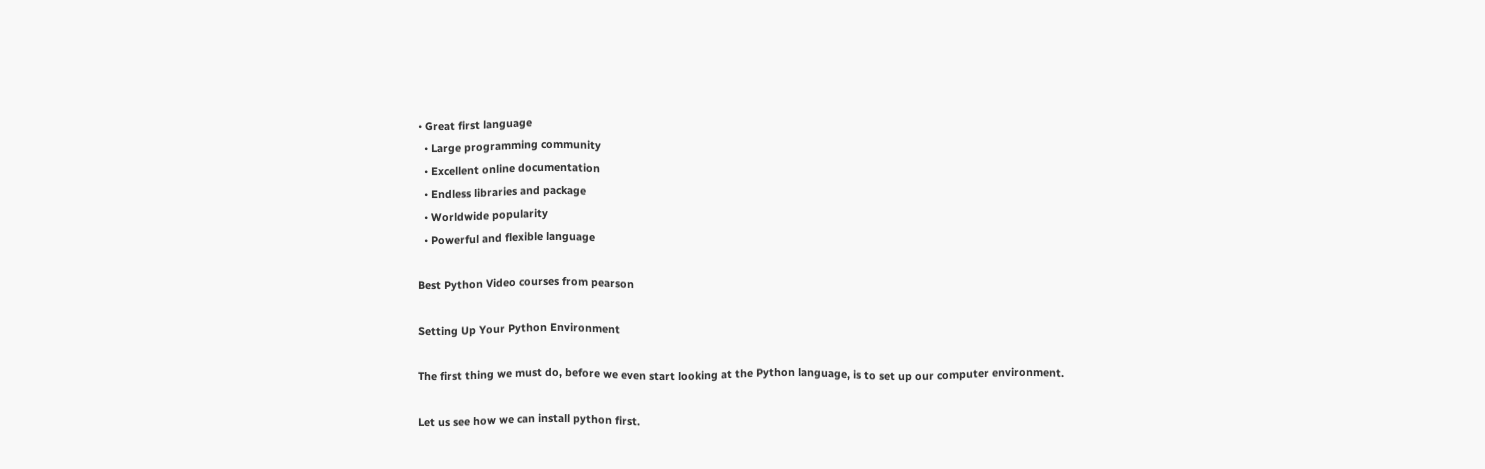• Great first language
  • Large programming community
  • Excellent online documentation
  • Endless libraries and package
  • Worldwide popularity
  • Powerful and flexible language

Best Python Video courses from pearson

Setting Up Your Python Environment

The first thing we must do, before we even start looking at the Python language, is to set up our computer environment.

Let us see how we can install python first.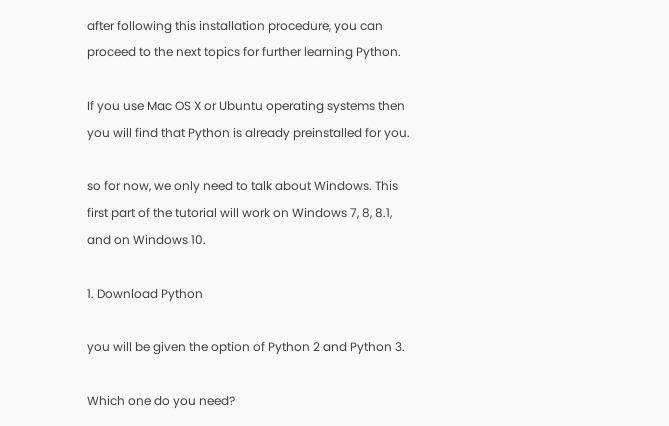after following this installation procedure, you can proceed to the next topics for further learning Python.

If you use Mac OS X or Ubuntu operating systems then you will find that Python is already preinstalled for you.

so for now, we only need to talk about Windows. This first part of the tutorial will work on Windows 7, 8, 8.1, and on Windows 10.

1. Download Python

you will be given the option of Python 2 and Python 3.

Which one do you need?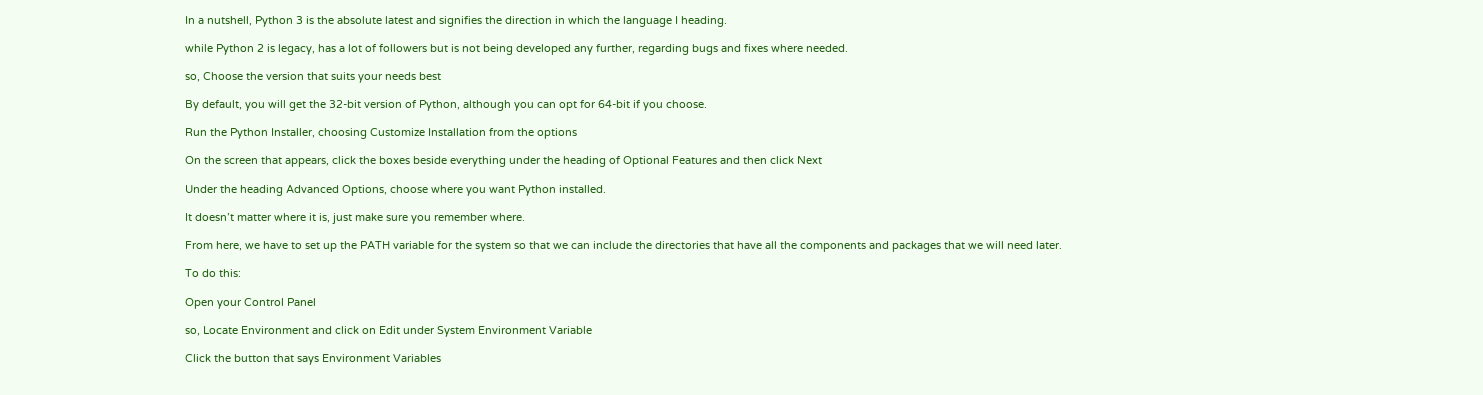In a nutshell, Python 3 is the absolute latest and signifies the direction in which the language I heading.

while Python 2 is legacy, has a lot of followers but is not being developed any further, regarding bugs and fixes where needed.

so, Choose the version that suits your needs best

By default, you will get the 32-bit version of Python, although you can opt for 64-bit if you choose.

Run the Python Installer, choosing Customize Installation from the options

On the screen that appears, click the boxes beside everything under the heading of Optional Features and then click Next

Under the heading Advanced Options, choose where you want Python installed.

It doesn’t matter where it is, just make sure you remember where.

From here, we have to set up the PATH variable for the system so that we can include the directories that have all the components and packages that we will need later.

To do this:

Open your Control Panel

so, Locate Environment and click on Edit under System Environment Variable

Click the button that says Environment Variables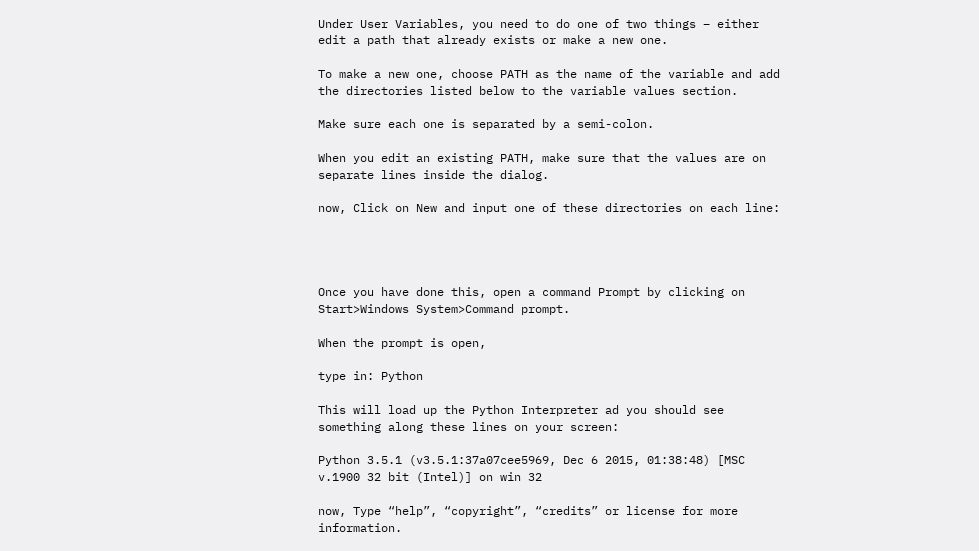Under User Variables, you need to do one of two things – either edit a path that already exists or make a new one.

To make a new one, choose PATH as the name of the variable and add the directories listed below to the variable values section.

Make sure each one is separated by a semi-colon.

When you edit an existing PATH, make sure that the values are on separate lines inside the dialog.

now, Click on New and input one of these directories on each line:




Once you have done this, open a command Prompt by clicking on Start>Windows System>Command prompt.

When the prompt is open,

type in: Python

This will load up the Python Interpreter ad you should see something along these lines on your screen:

Python 3.5.1 (v3.5.1:37a07cee5969, Dec 6 2015, 01:38:48) [MSC v.1900 32 bit (Intel)] on win 32

now, Type “help”, “copyright”, “credits” or license for more information.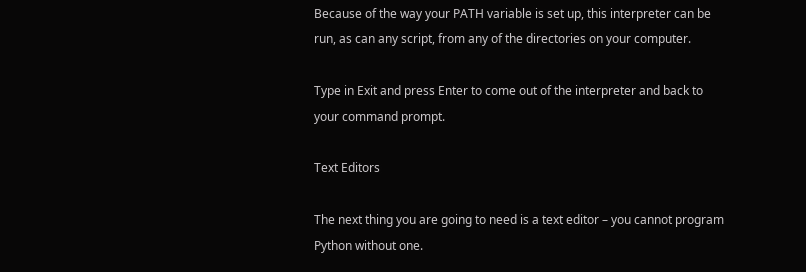Because of the way your PATH variable is set up, this interpreter can be run, as can any script, from any of the directories on your computer.

Type in Exit and press Enter to come out of the interpreter and back to your command prompt.

Text Editors

The next thing you are going to need is a text editor – you cannot program Python without one.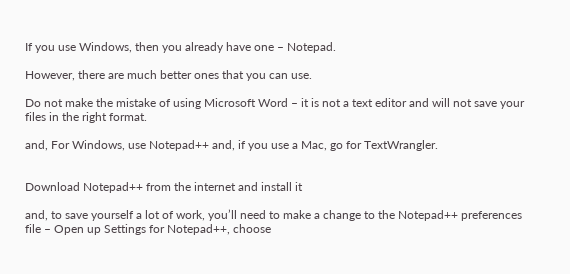If you use Windows, then you already have one – Notepad.

However, there are much better ones that you can use.

Do not make the mistake of using Microsoft Word – it is not a text editor and will not save your files in the right format.

and, For Windows, use Notepad++ and, if you use a Mac, go for TextWrangler.


Download Notepad++ from the internet and install it

and, to save yourself a lot of work, you’ll need to make a change to the Notepad++ preferences file – Open up Settings for Notepad++, choose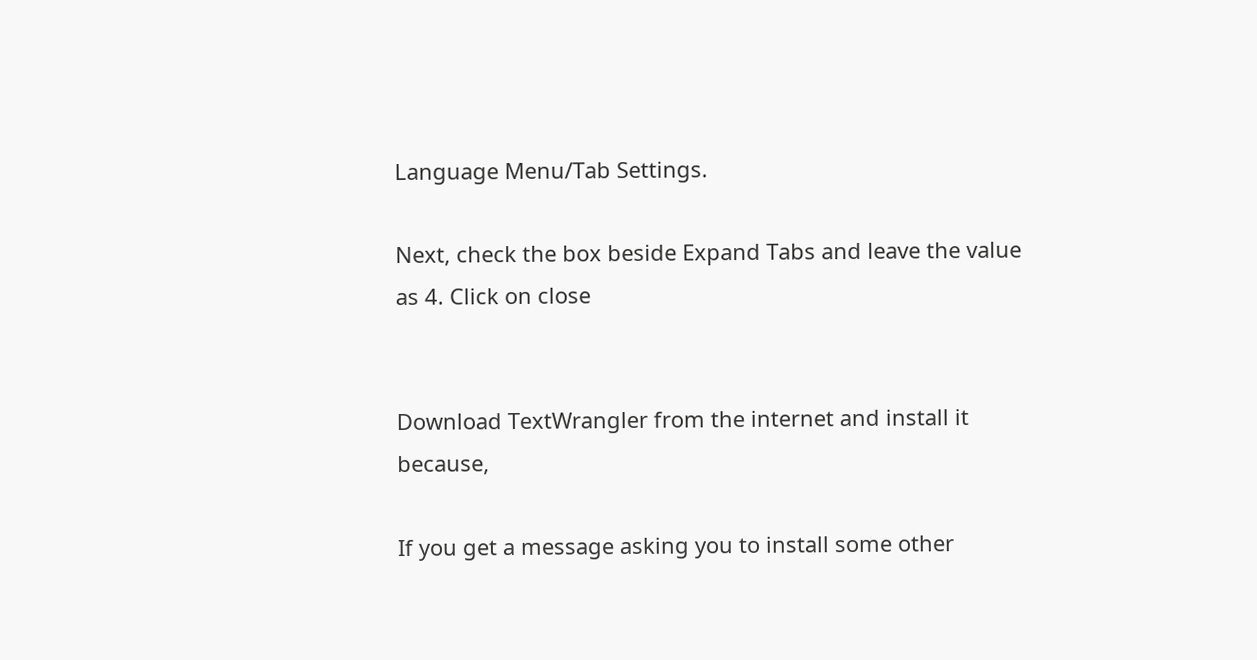Language Menu/Tab Settings.

Next, check the box beside Expand Tabs and leave the value as 4. Click on close


Download TextWrangler from the internet and install it because,

If you get a message asking you to install some other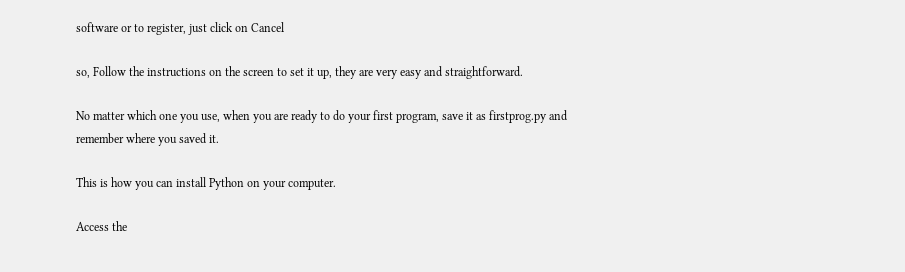software or to register, just click on Cancel

so, Follow the instructions on the screen to set it up, they are very easy and straightforward.

No matter which one you use, when you are ready to do your first program, save it as firstprog.py and remember where you saved it.

This is how you can install Python on your computer.

Access the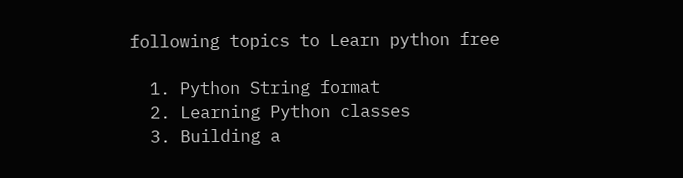following topics to Learn python free

  1. Python String format
  2. Learning Python classes
  3. Building a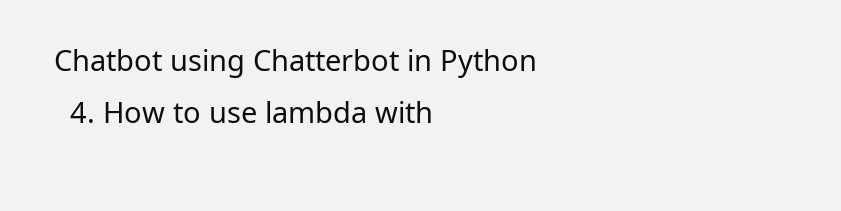Chatbot using Chatterbot in Python
  4. How to use lambda with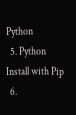Python
  5. Python Install with Pip
  6.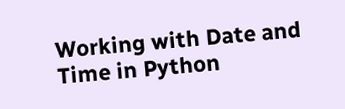Working with Date and Time in Python